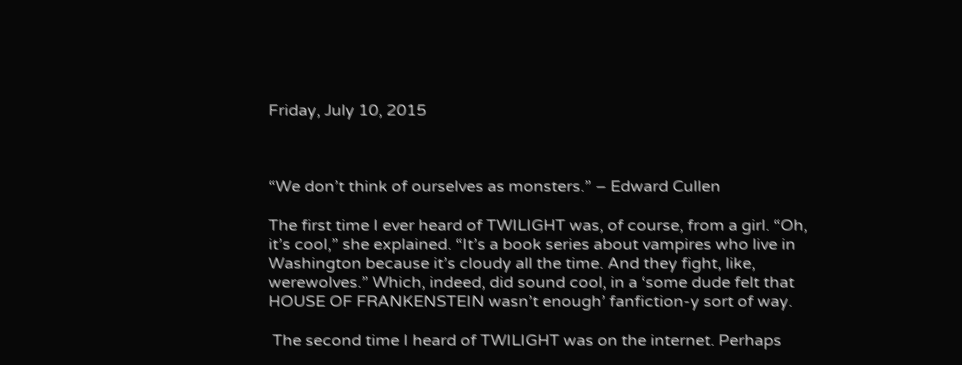Friday, July 10, 2015



“We don’t think of ourselves as monsters.” – Edward Cullen

The first time I ever heard of TWILIGHT was, of course, from a girl. “Oh, it’s cool,” she explained. “It’s a book series about vampires who live in Washington because it’s cloudy all the time. And they fight, like, werewolves.” Which, indeed, did sound cool, in a ‘some dude felt that HOUSE OF FRANKENSTEIN wasn’t enough’ fanfiction-y sort of way.

 The second time I heard of TWILIGHT was on the internet. Perhaps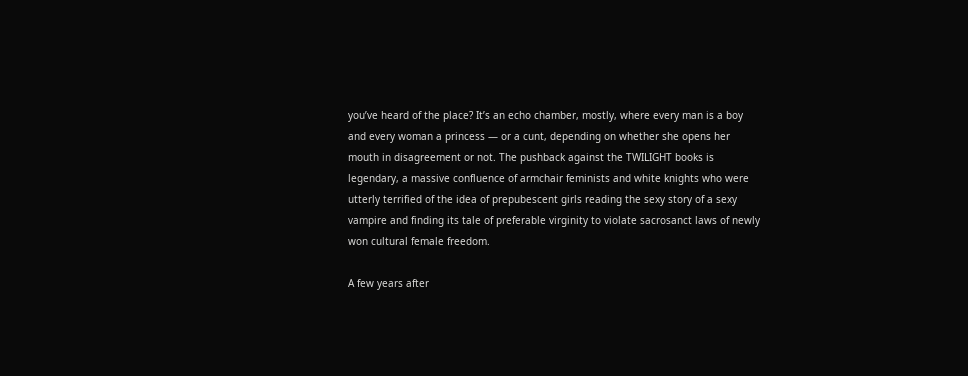you’ve heard of the place? It’s an echo chamber, mostly, where every man is a boy and every woman a princess — or a cunt, depending on whether she opens her mouth in disagreement or not. The pushback against the TWILIGHT books is legendary, a massive confluence of armchair feminists and white knights who were utterly terrified of the idea of prepubescent girls reading the sexy story of a sexy vampire and finding its tale of preferable virginity to violate sacrosanct laws of newly won cultural female freedom.

A few years after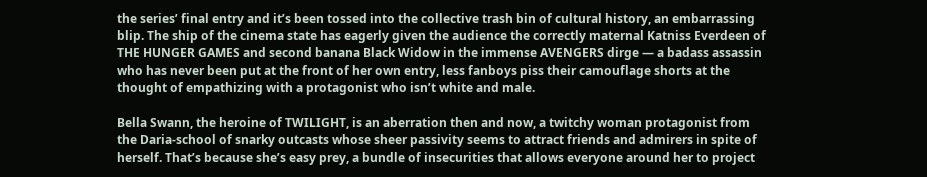the series’ final entry and it’s been tossed into the collective trash bin of cultural history, an embarrassing blip. The ship of the cinema state has eagerly given the audience the correctly maternal Katniss Everdeen of THE HUNGER GAMES and second banana Black Widow in the immense AVENGERS dirge — a badass assassin who has never been put at the front of her own entry, less fanboys piss their camouflage shorts at the thought of empathizing with a protagonist who isn’t white and male.

Bella Swann, the heroine of TWILIGHT, is an aberration then and now, a twitchy woman protagonist from the Daria-school of snarky outcasts whose sheer passivity seems to attract friends and admirers in spite of herself. That’s because she’s easy prey, a bundle of insecurities that allows everyone around her to project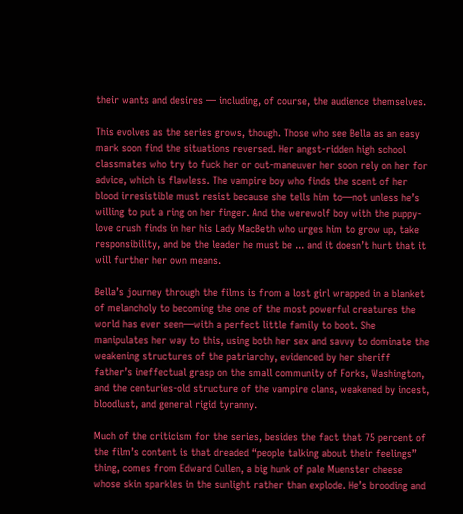their wants and desires — including, of course, the audience themselves.

This evolves as the series grows, though. Those who see Bella as an easy mark soon find the situations reversed. Her angst-ridden high school classmates who try to fuck her or out-maneuver her soon rely on her for advice, which is flawless. The vampire boy who finds the scent of her blood irresistible must resist because she tells him to—not unless he’s willing to put a ring on her finger. And the werewolf boy with the puppy-love crush finds in her his Lady MacBeth who urges him to grow up, take responsibility, and be the leader he must be ... and it doesn’t hurt that it will further her own means.

Bella’s journey through the films is from a lost girl wrapped in a blanket of melancholy to becoming the one of the most powerful creatures the world has ever seen—with a perfect little family to boot. She manipulates her way to this, using both her sex and savvy to dominate the weakening structures of the patriarchy, evidenced by her sheriff father’s ineffectual grasp on the small community of Forks, Washington, and the centuries-old structure of the vampire clans, weakened by incest, bloodlust, and general rigid tyranny.

Much of the criticism for the series, besides the fact that 75 percent of the film’s content is that dreaded “people talking about their feelings” thing, comes from Edward Cullen, a big hunk of pale Muenster cheese whose skin sparkles in the sunlight rather than explode. He’s brooding and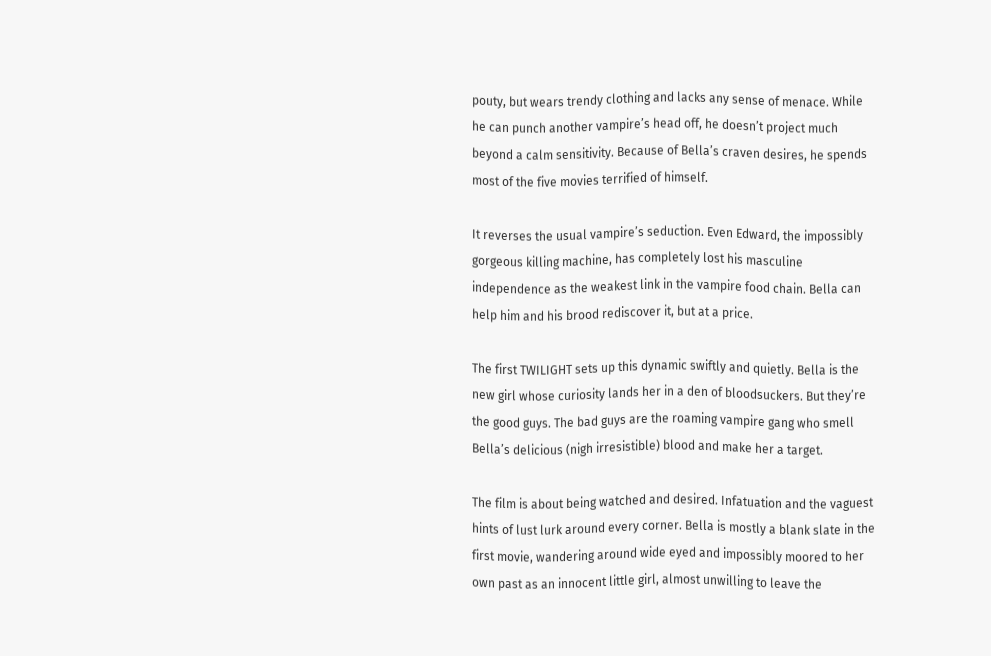pouty, but wears trendy clothing and lacks any sense of menace. While he can punch another vampire’s head off, he doesn’t project much beyond a calm sensitivity. Because of Bella’s craven desires, he spends most of the five movies terrified of himself.

It reverses the usual vampire’s seduction. Even Edward, the impossibly gorgeous killing machine, has completely lost his masculine independence as the weakest link in the vampire food chain. Bella can help him and his brood rediscover it, but at a price.

The first TWILIGHT sets up this dynamic swiftly and quietly. Bella is the new girl whose curiosity lands her in a den of bloodsuckers. But they’re the good guys. The bad guys are the roaming vampire gang who smell Bella’s delicious (nigh irresistible) blood and make her a target.

The film is about being watched and desired. Infatuation and the vaguest hints of lust lurk around every corner. Bella is mostly a blank slate in the first movie, wandering around wide eyed and impossibly moored to her own past as an innocent little girl, almost unwilling to leave the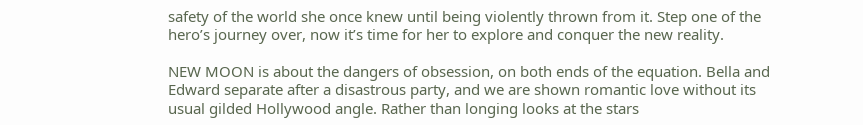safety of the world she once knew until being violently thrown from it. Step one of the hero’s journey over, now it’s time for her to explore and conquer the new reality.

NEW MOON is about the dangers of obsession, on both ends of the equation. Bella and Edward separate after a disastrous party, and we are shown romantic love without its usual gilded Hollywood angle. Rather than longing looks at the stars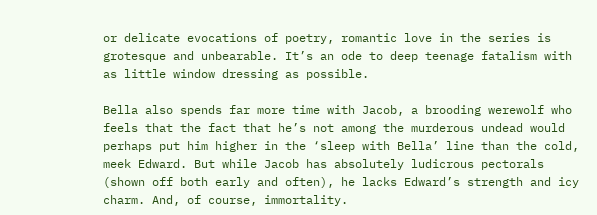or delicate evocations of poetry, romantic love in the series is grotesque and unbearable. It’s an ode to deep teenage fatalism with as little window dressing as possible.

Bella also spends far more time with Jacob, a brooding werewolf who feels that the fact that he’s not among the murderous undead would perhaps put him higher in the ‘sleep with Bella’ line than the cold, meek Edward. But while Jacob has absolutely ludicrous pectorals (shown off both early and often), he lacks Edward’s strength and icy charm. And, of course, immortality.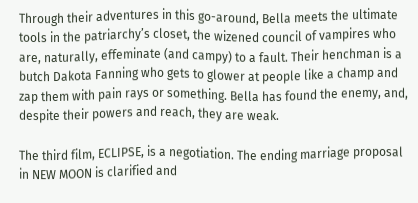Through their adventures in this go-around, Bella meets the ultimate tools in the patriarchy’s closet, the wizened council of vampires who are, naturally, effeminate (and campy) to a fault. Their henchman is a butch Dakota Fanning who gets to glower at people like a champ and zap them with pain rays or something. Bella has found the enemy, and, despite their powers and reach, they are weak.

The third film, ECLIPSE, is a negotiation. The ending marriage proposal in NEW MOON is clarified and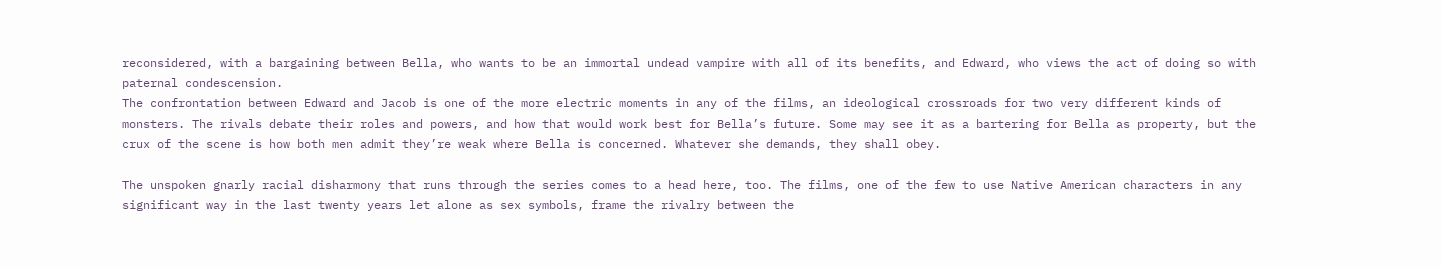reconsidered, with a bargaining between Bella, who wants to be an immortal undead vampire with all of its benefits, and Edward, who views the act of doing so with paternal condescension.
The confrontation between Edward and Jacob is one of the more electric moments in any of the films, an ideological crossroads for two very different kinds of monsters. The rivals debate their roles and powers, and how that would work best for Bella’s future. Some may see it as a bartering for Bella as property, but the crux of the scene is how both men admit they’re weak where Bella is concerned. Whatever she demands, they shall obey.

The unspoken gnarly racial disharmony that runs through the series comes to a head here, too. The films, one of the few to use Native American characters in any significant way in the last twenty years let alone as sex symbols, frame the rivalry between the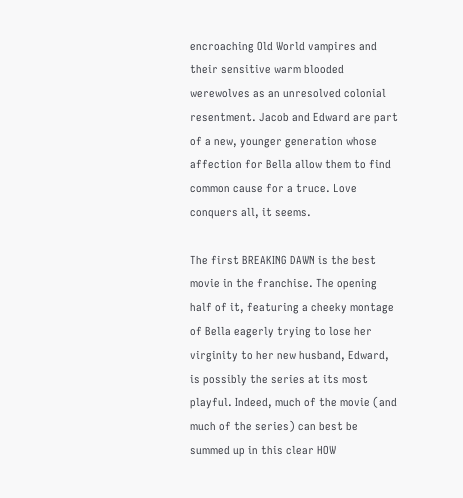encroaching Old World vampires and their sensitive warm blooded werewolves as an unresolved colonial resentment. Jacob and Edward are part of a new, younger generation whose affection for Bella allow them to find common cause for a truce. Love conquers all, it seems.

The first BREAKING DAWN is the best movie in the franchise. The opening  half of it, featuring a cheeky montage of Bella eagerly trying to lose her virginity to her new husband, Edward, is possibly the series at its most playful. Indeed, much of the movie (and much of the series) can best be summed up in this clear HOW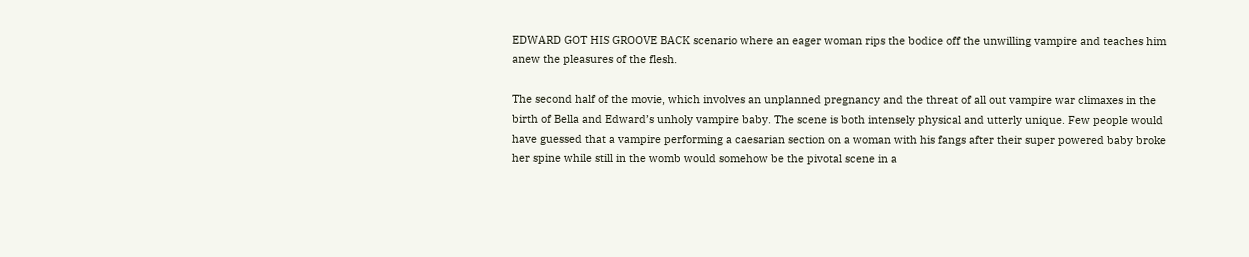EDWARD GOT HIS GROOVE BACK scenario where an eager woman rips the bodice off the unwilling vampire and teaches him anew the pleasures of the flesh.

The second half of the movie, which involves an unplanned pregnancy and the threat of all out vampire war climaxes in the birth of Bella and Edward’s unholy vampire baby. The scene is both intensely physical and utterly unique. Few people would have guessed that a vampire performing a caesarian section on a woman with his fangs after their super powered baby broke her spine while still in the womb would somehow be the pivotal scene in a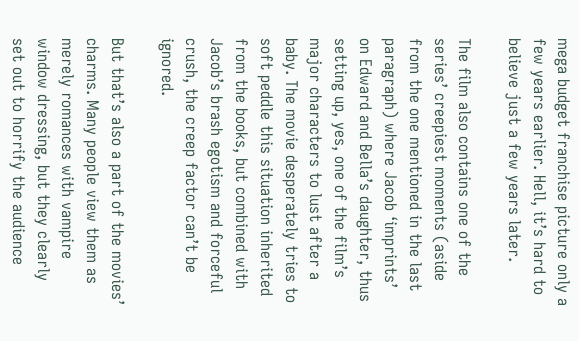mega budget franchise picture only a few years earlier. Hell, it’s hard to believe just a few years later.

The film also contains one of the series’ creepiest moments (aside from the one mentioned in the last paragraph) where Jacob ‘imprints’ on Edward and Bella’s daughter, thus setting up, yes, one of the film’s major characters to lust after a baby. The movie desperately tries to soft peddle this situation inherited from the books, but combined with Jacob’s brash egotism and forceful crush, the creep factor can’t be ignored.

But that’s also a part of the movies’ charms. Many people view them as merely romances with vampire window dressing, but they clearly set out to horrify the audience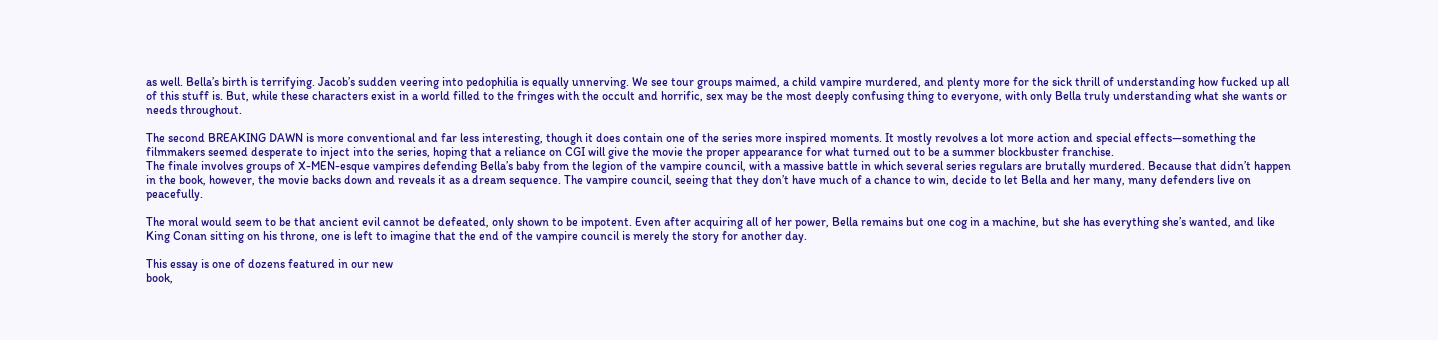as well. Bella’s birth is terrifying. Jacob’s sudden veering into pedophilia is equally unnerving. We see tour groups maimed, a child vampire murdered, and plenty more for the sick thrill of understanding how fucked up all of this stuff is. But, while these characters exist in a world filled to the fringes with the occult and horrific, sex may be the most deeply confusing thing to everyone, with only Bella truly understanding what she wants or needs throughout.

The second BREAKING DAWN is more conventional and far less interesting, though it does contain one of the series more inspired moments. It mostly revolves a lot more action and special effects—something the filmmakers seemed desperate to inject into the series, hoping that a reliance on CGI will give the movie the proper appearance for what turned out to be a summer blockbuster franchise.
The finale involves groups of X-MEN-esque vampires defending Bella’s baby from the legion of the vampire council, with a massive battle in which several series regulars are brutally murdered. Because that didn’t happen in the book, however, the movie backs down and reveals it as a dream sequence. The vampire council, seeing that they don’t have much of a chance to win, decide to let Bella and her many, many defenders live on peacefully.

The moral would seem to be that ancient evil cannot be defeated, only shown to be impotent. Even after acquiring all of her power, Bella remains but one cog in a machine, but she has everything she’s wanted, and like King Conan sitting on his throne, one is left to imagine that the end of the vampire council is merely the story for another day.

This essay is one of dozens featured in our new
book,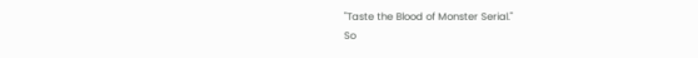"Taste the Blood of Monster Serial."
So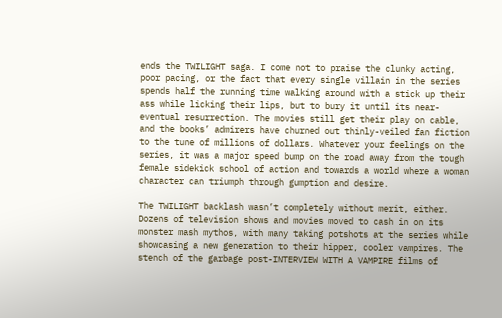ends the TWILIGHT saga. I come not to praise the clunky acting, poor pacing, or the fact that every single villain in the series spends half the running time walking around with a stick up their ass while licking their lips, but to bury it until its near-eventual resurrection. The movies still get their play on cable, and the books’ admirers have churned out thinly-veiled fan fiction to the tune of millions of dollars. Whatever your feelings on the series, it was a major speed bump on the road away from the tough female sidekick school of action and towards a world where a woman character can triumph through gumption and desire.

The TWILIGHT backlash wasn’t completely without merit, either. Dozens of television shows and movies moved to cash in on its monster mash mythos, with many taking potshots at the series while showcasing a new generation to their hipper, cooler vampires. The stench of the garbage post-INTERVIEW WITH A VAMPIRE films of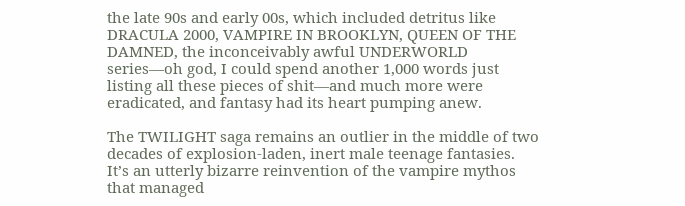the late 90s and early 00s, which included detritus like DRACULA 2000, VAMPIRE IN BROOKLYN, QUEEN OF THE DAMNED, the inconceivably awful UNDERWORLD series—oh god, I could spend another 1,000 words just listing all these pieces of shit—and much more were eradicated, and fantasy had its heart pumping anew.

The TWILIGHT saga remains an outlier in the middle of two decades of explosion-laden, inert male teenage fantasies. It’s an utterly bizarre reinvention of the vampire mythos that managed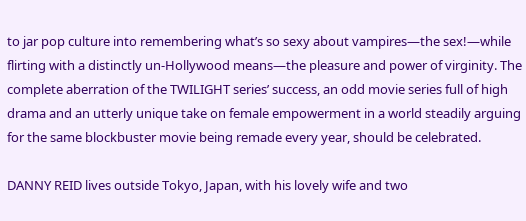to jar pop culture into remembering what’s so sexy about vampires—the sex!—while flirting with a distinctly un-Hollywood means—the pleasure and power of virginity. The complete aberration of the TWILIGHT series’ success, an odd movie series full of high drama and an utterly unique take on female empowerment in a world steadily arguing for the same blockbuster movie being remade every year, should be celebrated.

DANNY REID lives outside Tokyo, Japan, with his lovely wife and two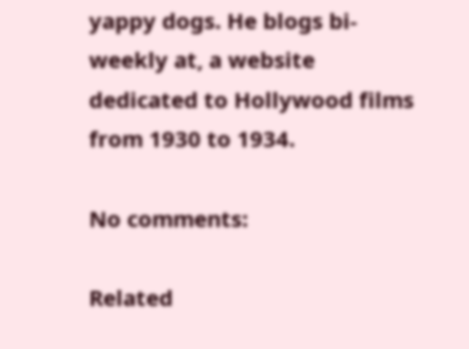yappy dogs. He blogs bi-weekly at, a website dedicated to Hollywood films from 1930 to 1934.

No comments:

Related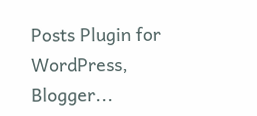Posts Plugin for WordPress, Blogger...